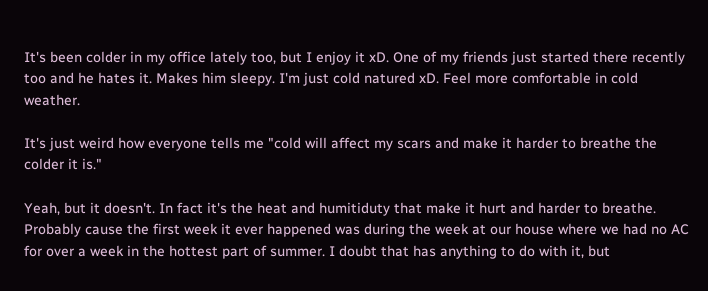It's been colder in my office lately too, but I enjoy it xD. One of my friends just started there recently too and he hates it. Makes him sleepy. I'm just cold natured xD. Feel more comfortable in cold weather.

It's just weird how everyone tells me "cold will affect my scars and make it harder to breathe the colder it is."

Yeah, but it doesn't. In fact it's the heat and humitiduty that make it hurt and harder to breathe. Probably cause the first week it ever happened was during the week at our house where we had no AC for over a week in the hottest part of summer. I doubt that has anything to do with it, but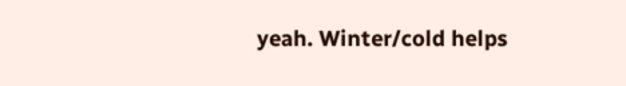yeah. Winter/cold helps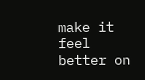make it feel better on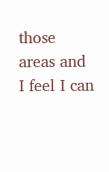those areas and I feel I can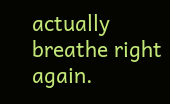actually breathe right again.